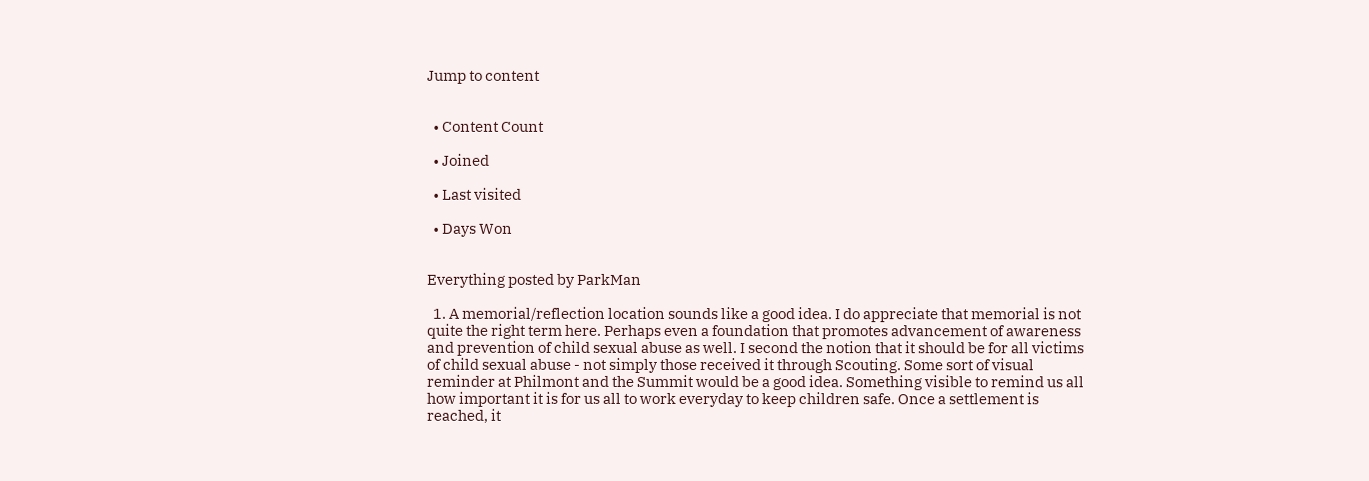Jump to content


  • Content Count

  • Joined

  • Last visited

  • Days Won


Everything posted by ParkMan

  1. A memorial/reflection location sounds like a good idea. I do appreciate that memorial is not quite the right term here. Perhaps even a foundation that promotes advancement of awareness and prevention of child sexual abuse as well. I second the notion that it should be for all victims of child sexual abuse - not simply those received it through Scouting. Some sort of visual reminder at Philmont and the Summit would be a good idea. Something visible to remind us all how important it is for us all to work everyday to keep children safe. Once a settlement is reached, it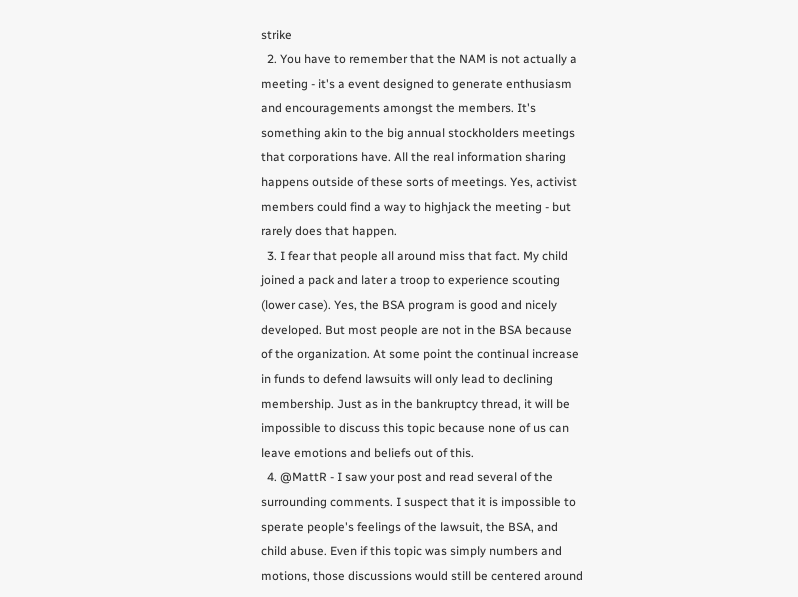strike
  2. You have to remember that the NAM is not actually a meeting - it's a event designed to generate enthusiasm and encouragements amongst the members. It's something akin to the big annual stockholders meetings that corporations have. All the real information sharing happens outside of these sorts of meetings. Yes, activist members could find a way to highjack the meeting - but rarely does that happen.
  3. I fear that people all around miss that fact. My child joined a pack and later a troop to experience scouting (lower case). Yes, the BSA program is good and nicely developed. But most people are not in the BSA because of the organization. At some point the continual increase in funds to defend lawsuits will only lead to declining membership. Just as in the bankruptcy thread, it will be impossible to discuss this topic because none of us can leave emotions and beliefs out of this.
  4. @MattR - I saw your post and read several of the surrounding comments. I suspect that it is impossible to sperate people's feelings of the lawsuit, the BSA, and child abuse. Even if this topic was simply numbers and motions, those discussions would still be centered around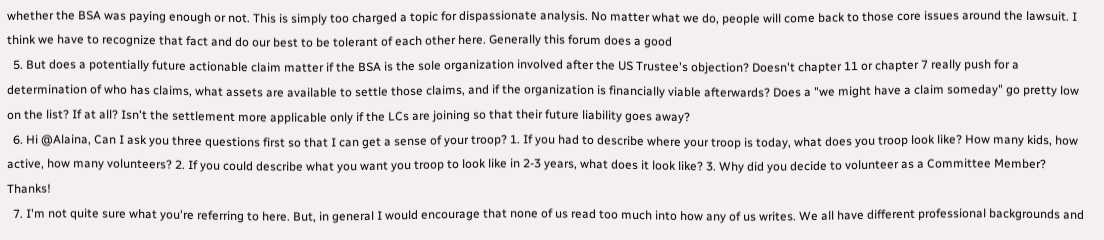whether the BSA was paying enough or not. This is simply too charged a topic for dispassionate analysis. No matter what we do, people will come back to those core issues around the lawsuit. I think we have to recognize that fact and do our best to be tolerant of each other here. Generally this forum does a good
  5. But does a potentially future actionable claim matter if the BSA is the sole organization involved after the US Trustee's objection? Doesn't chapter 11 or chapter 7 really push for a determination of who has claims, what assets are available to settle those claims, and if the organization is financially viable afterwards? Does a "we might have a claim someday" go pretty low on the list? If at all? Isn't the settlement more applicable only if the LCs are joining so that their future liability goes away?
  6. Hi @Alaina, Can I ask you three questions first so that I can get a sense of your troop? 1. If you had to describe where your troop is today, what does you troop look like? How many kids, how active, how many volunteers? 2. If you could describe what you want you troop to look like in 2-3 years, what does it look like? 3. Why did you decide to volunteer as a Committee Member? Thanks!
  7. I'm not quite sure what you're referring to here. But, in general I would encourage that none of us read too much into how any of us writes. We all have different professional backgrounds and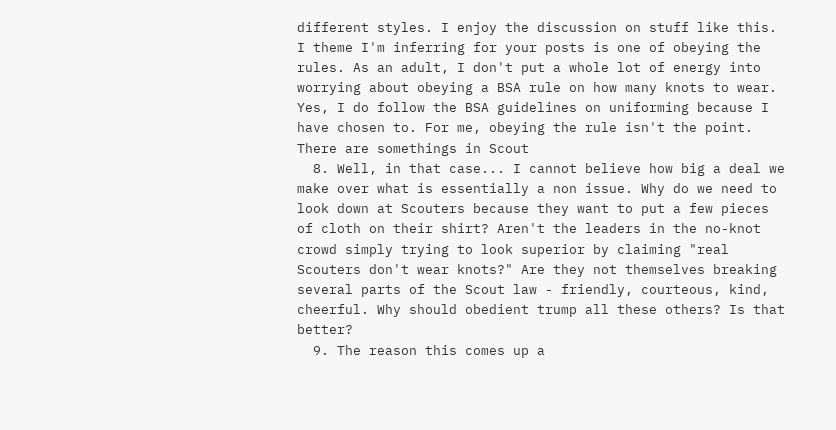different styles. I enjoy the discussion on stuff like this. I theme I'm inferring for your posts is one of obeying the rules. As an adult, I don't put a whole lot of energy into worrying about obeying a BSA rule on how many knots to wear. Yes, I do follow the BSA guidelines on uniforming because I have chosen to. For me, obeying the rule isn't the point. There are somethings in Scout
  8. Well, in that case... I cannot believe how big a deal we make over what is essentially a non issue. Why do we need to look down at Scouters because they want to put a few pieces of cloth on their shirt? Aren't the leaders in the no-knot crowd simply trying to look superior by claiming "real Scouters don't wear knots?" Are they not themselves breaking several parts of the Scout law - friendly, courteous, kind, cheerful. Why should obedient trump all these others? Is that better?
  9. The reason this comes up a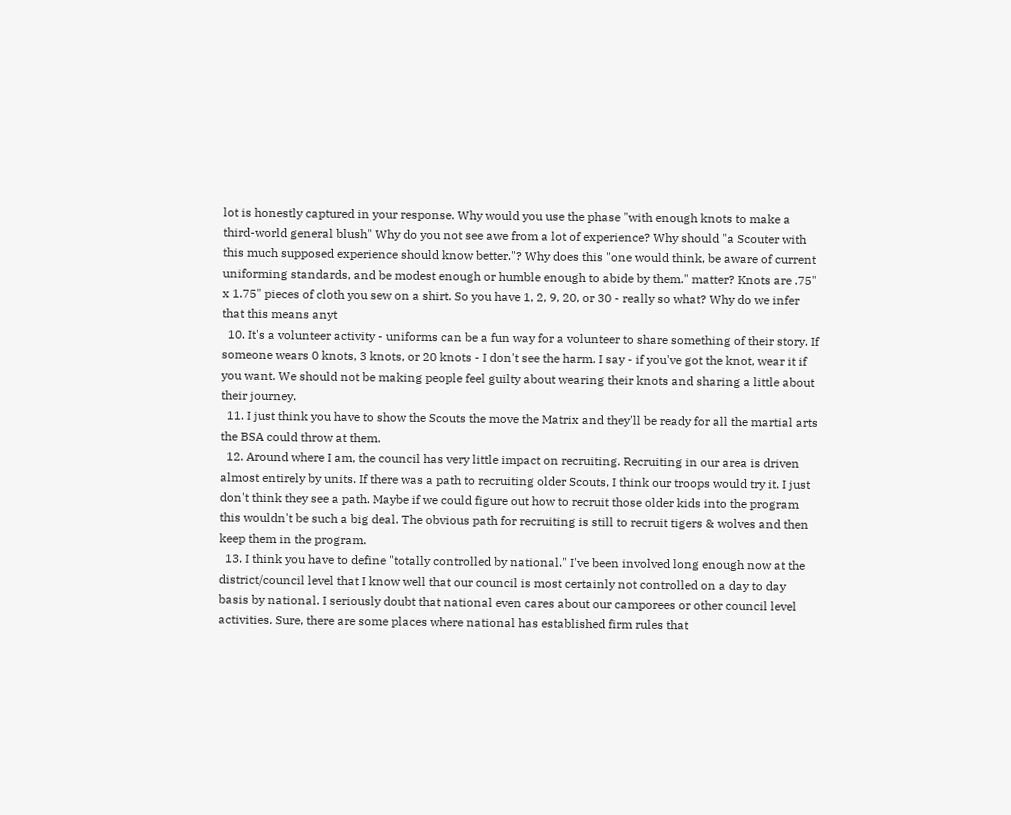lot is honestly captured in your response. Why would you use the phase "with enough knots to make a third-world general blush" Why do you not see awe from a lot of experience? Why should "a Scouter with this much supposed experience should know better."? Why does this "one would think, be aware of current uniforming standards, and be modest enough or humble enough to abide by them." matter? Knots are .75" x 1.75" pieces of cloth you sew on a shirt. So you have 1, 2, 9, 20, or 30 - really so what? Why do we infer that this means anyt
  10. It's a volunteer activity - uniforms can be a fun way for a volunteer to share something of their story. If someone wears 0 knots, 3 knots, or 20 knots - I don't see the harm. I say - if you've got the knot, wear it if you want. We should not be making people feel guilty about wearing their knots and sharing a little about their journey.
  11. I just think you have to show the Scouts the move the Matrix and they'll be ready for all the martial arts the BSA could throw at them.
  12. Around where I am, the council has very little impact on recruiting. Recruiting in our area is driven almost entirely by units. If there was a path to recruiting older Scouts, I think our troops would try it. I just don't think they see a path. Maybe if we could figure out how to recruit those older kids into the program this wouldn't be such a big deal. The obvious path for recruiting is still to recruit tigers & wolves and then keep them in the program.
  13. I think you have to define "totally controlled by national." I've been involved long enough now at the district/council level that I know well that our council is most certainly not controlled on a day to day basis by national. I seriously doubt that national even cares about our camporees or other council level activities. Sure, there are some places where national has established firm rules that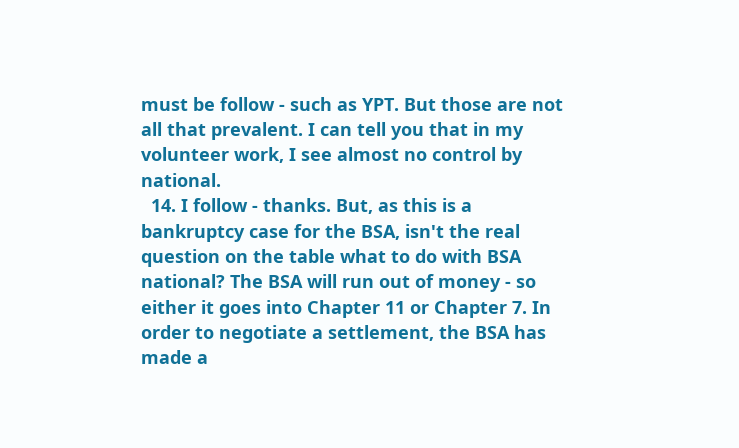must be follow - such as YPT. But those are not all that prevalent. I can tell you that in my volunteer work, I see almost no control by national.
  14. I follow - thanks. But, as this is a bankruptcy case for the BSA, isn't the real question on the table what to do with BSA national? The BSA will run out of money - so either it goes into Chapter 11 or Chapter 7. In order to negotiate a settlement, the BSA has made a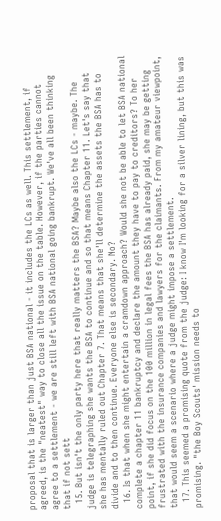proposal that is larger than just BSA national - it includes the LCs as well. This settlement, if agreed, is the "neatest" way to close all the issue on the table. However, if the parties cannot agree to a settlement - we are still left with BSA national going bankrupt. We've all been thinking that if not sett
  15. But isn't the only party here that really matters the BSA? Maybe also the LCs - maybe. The judge is telegraphing she wants the BSA to continue and so that means Chapter 11. Let's say that she has mentally ruled out Chapter 7. That means that she'll determine the assets the BSA has to divide and to then continue. Everyone else is secondary. No?
  16. Is that when she might entertain a cramdown approach? Would she not be able to let BSA national complete a chapter 11 bankruptcy and declare the amount they have to pay to creditors? To her point, if she did focus on the 100 million in legal fees the BSA has already paid, she may be getting frustrated with the insurance companies and lawyers for the claimants. From my amateur viewpoint, that would seem a scenario where a judge might impose a settlement.
  17. This seemed a promising quote from the judge: I know I'm looking for a silver lining, but this was promising. "the Boy Scouts' mission needs to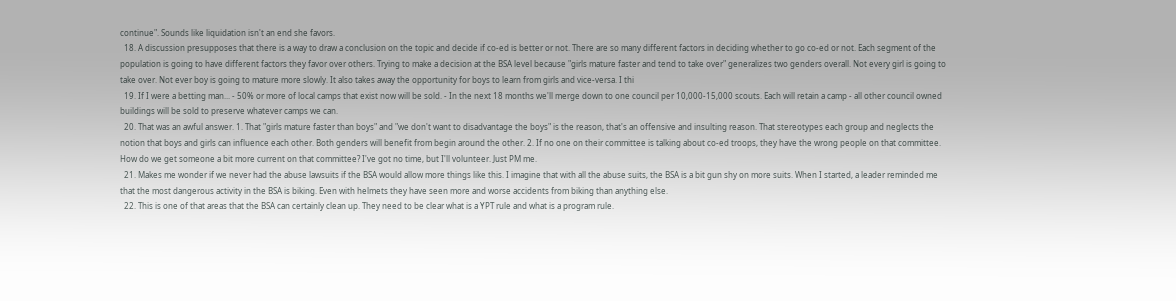continue". Sounds like liquidation isn't an end she favors.
  18. A discussion presupposes that there is a way to draw a conclusion on the topic and decide if co-ed is better or not. There are so many different factors in deciding whether to go co-ed or not. Each segment of the population is going to have different factors they favor over others. Trying to make a decision at the BSA level because "girls mature faster and tend to take over" generalizes two genders overall. Not every girl is going to take over. Not ever boy is going to mature more slowly. It also takes away the opportunity for boys to learn from girls and vice-versa. I thi
  19. If I were a betting man... - 50% or more of local camps that exist now will be sold. - In the next 18 months we'll merge down to one council per 10,000-15,000 scouts. Each will retain a camp - all other council owned buildings will be sold to preserve whatever camps we can.
  20. That was an awful answer. 1. That "girls mature faster than boys" and "we don't want to disadvantage the boys" is the reason, that's an offensive and insulting reason. That stereotypes each group and neglects the notion that boys and girls can influence each other. Both genders will benefit from begin around the other. 2. If no one on their committee is talking about co-ed troops, they have the wrong people on that committee. How do we get someone a bit more current on that committee? I've got no time, but I'll volunteer. Just PM me.
  21. Makes me wonder if we never had the abuse lawsuits if the BSA would allow more things like this. I imagine that with all the abuse suits, the BSA is a bit gun shy on more suits. When I started, a leader reminded me that the most dangerous activity in the BSA is biking. Even with helmets they have seen more and worse accidents from biking than anything else.
  22. This is one of that areas that the BSA can certainly clean up. They need to be clear what is a YPT rule and what is a program rule.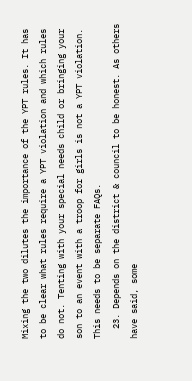Mixing the two dilutes the importance of the YPT rules. It has to be clear what rules require a YPT violation and which rules do not. Tenting with your special needs child or bringing your son to an event with a troop for girls is not a YPT violation. This needs to be separate FAQs.
  23. Depends on the district & council to be honest. As others have said, some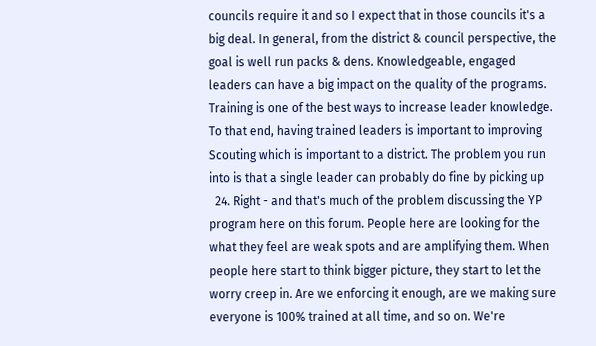councils require it and so I expect that in those councils it's a big deal. In general, from the district & council perspective, the goal is well run packs & dens. Knowledgeable, engaged leaders can have a big impact on the quality of the programs. Training is one of the best ways to increase leader knowledge. To that end, having trained leaders is important to improving Scouting which is important to a district. The problem you run into is that a single leader can probably do fine by picking up
  24. Right - and that's much of the problem discussing the YP program here on this forum. People here are looking for the what they feel are weak spots and are amplifying them. When people here start to think bigger picture, they start to let the worry creep in. Are we enforcing it enough, are we making sure everyone is 100% trained at all time, and so on. We're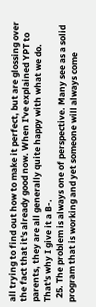all trying to find out how to make it perfect, but are glossing over the fact that it's already good now. When I've explained YPT to parents, they are all generally quite happy with what we do. That's why I give it a B-.
  25. The problem is always one of perspective. Many see as a solid program that is working and yet someone will always come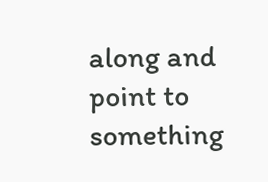along and point to something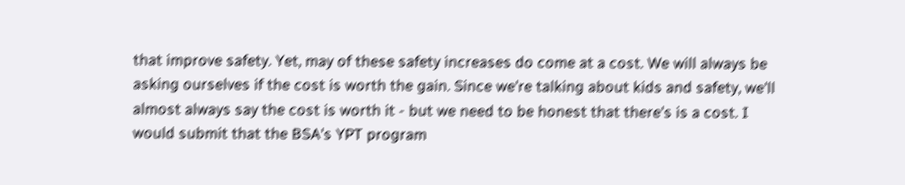that improve safety. Yet, may of these safety increases do come at a cost. We will always be asking ourselves if the cost is worth the gain. Since we're talking about kids and safety, we'll almost always say the cost is worth it - but we need to be honest that there's is a cost. I would submit that the BSA's YPT program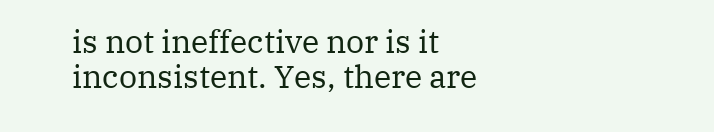is not ineffective nor is it inconsistent. Yes, there are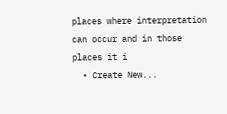places where interpretation can occur and in those places it i
  • Create New...